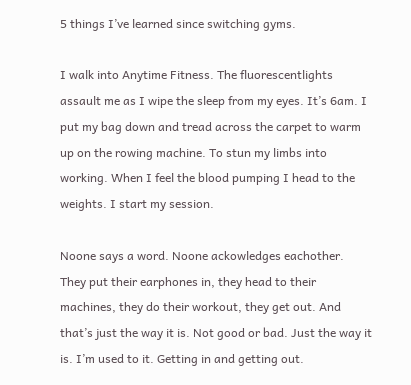5 things I’ve learned since switching gyms.

I walk into Anytime Fitness. The fluorescentlights assault me as I wipe the sleep from my eyes. It’s 6am. I put my bag down and tread across the carpet to warm up on the rowing machine. To stun my limbs into working. When I feel the blood pumping I head to the weights. I start my session.

Noone says a word. Noone ackowledges eachother. They put their earphones in, they head to their machines, they do their workout, they get out. And that’s just the way it is. Not good or bad. Just the way it is. I’m used to it. Getting in and getting out.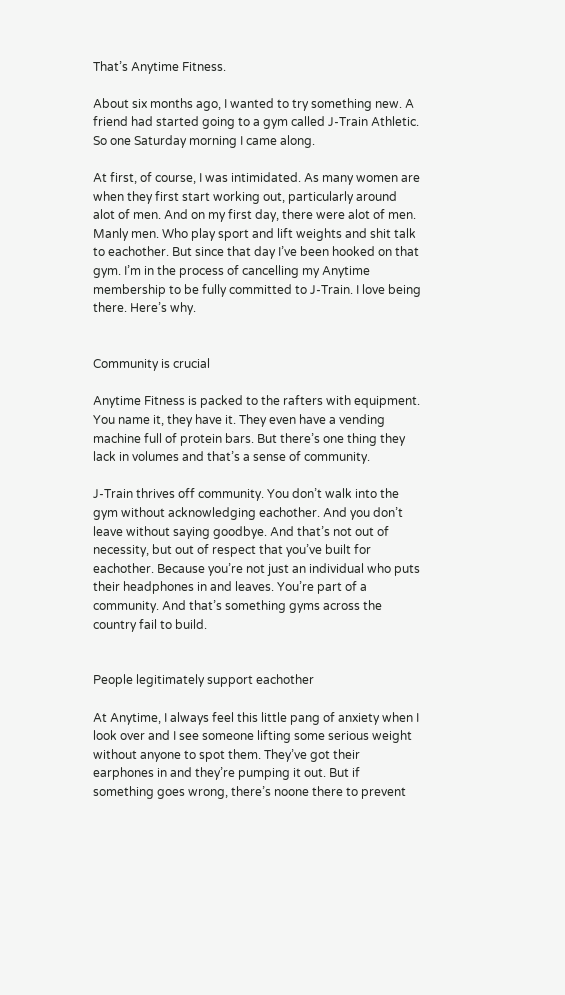That’s Anytime Fitness.

About six months ago, I wanted to try something new. A friend had started going to a gym called J-Train Athletic. So one Saturday morning I came along.

At first, of course, I was intimidated. As many women are when they first start working out, particularly around alot of men. And on my first day, there were alot of men. Manly men. Who play sport and lift weights and shit talk to eachother. But since that day I’ve been hooked on that gym. I’m in the process of cancelling my Anytime membership to be fully committed to J-Train. I love being there. Here’s why.


Community is crucial

Anytime Fitness is packed to the rafters with equipment. You name it, they have it. They even have a vending machine full of protein bars. But there’s one thing they lack in volumes and that’s a sense of community.

J-Train thrives off community. You don’t walk into the gym without acknowledging eachother. And you don’t leave without saying goodbye. And that’s not out of necessity, but out of respect that you’ve built for eachother. Because you’re not just an individual who puts their headphones in and leaves. You’re part of a community. And that’s something gyms across the country fail to build.


People legitimately support eachother

At Anytime, I always feel this little pang of anxiety when I look over and I see someone lifting some serious weight without anyone to spot them. They’ve got their earphones in and they’re pumping it out. But if something goes wrong, there’s noone there to prevent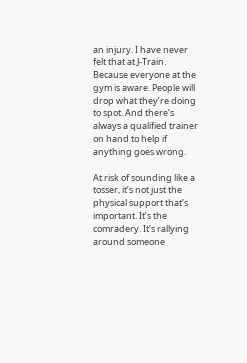an injury. I have never felt that at J-Train. Because everyone at the gym is aware. People will drop what they’re doing to spot. And there’s always a qualified trainer on hand to help if anything goes wrong.

At risk of sounding like a tosser, it’s not just the physical support that’s important. It’s the comradery. It’s rallying around someone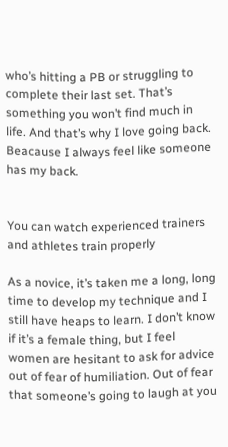who’s hitting a PB or struggling to complete their last set. That’s something you won’t find much in life. And that’s why I love going back. Beacause I always feel like someone has my back.


You can watch experienced trainers and athletes train properly

As a novice, it’s taken me a long, long time to develop my technique and I still have heaps to learn. I don’t know if it’s a female thing, but I feel women are hesitant to ask for advice out of fear of humiliation. Out of fear that someone’s going to laugh at you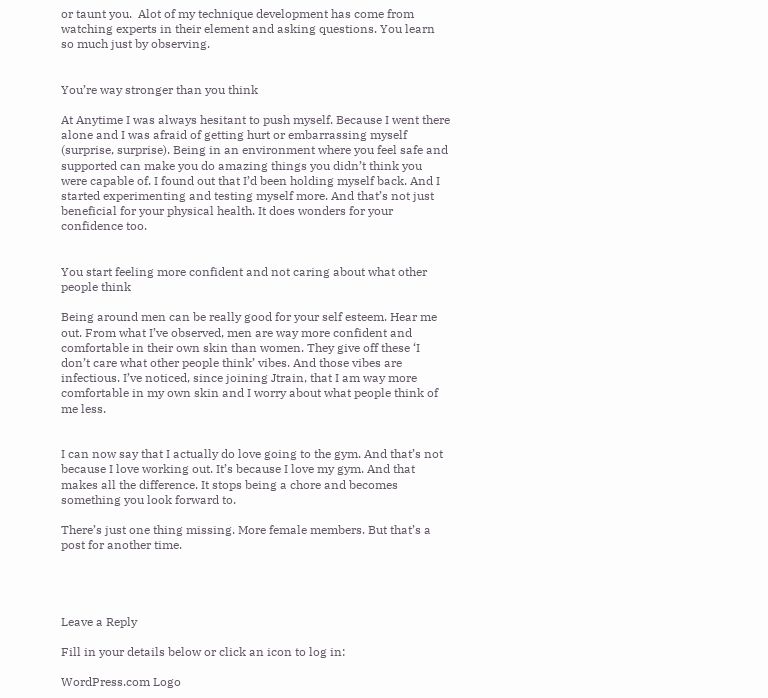or taunt you.  Alot of my technique development has come from watching experts in their element and asking questions. You learn so much just by observing.


You’re way stronger than you think

At Anytime I was always hesitant to push myself. Because I went there alone and I was afraid of getting hurt or embarrassing myself (surprise, surprise). Being in an environment where you feel safe and supported can make you do amazing things you didn’t think you were capable of. I found out that I’d been holding myself back. And I started experimenting and testing myself more. And that’s not just beneficial for your physical health. It does wonders for your confidence too.


You start feeling more confident and not caring about what other people think

Being around men can be really good for your self esteem. Hear me out. From what I’ve observed, men are way more confident and comfortable in their own skin than women. They give off these ‘I don’t care what other people think’ vibes. And those vibes are infectious. I’ve noticed, since joining Jtrain, that I am way more comfortable in my own skin and I worry about what people think of me less.


I can now say that I actually do love going to the gym. And that’s not because I love working out. It’s because I love my gym. And that makes all the difference. It stops being a chore and becomes something you look forward to.

There’s just one thing missing. More female members. But that’s a post for another time.




Leave a Reply

Fill in your details below or click an icon to log in:

WordPress.com Logo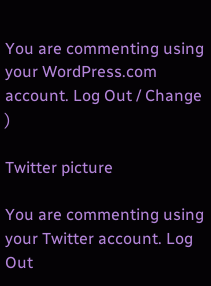You are commenting using your WordPress.com account. Log Out / Change )

Twitter picture

You are commenting using your Twitter account. Log Out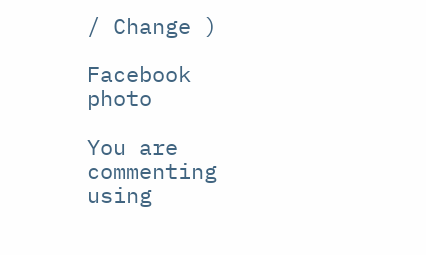/ Change )

Facebook photo

You are commenting using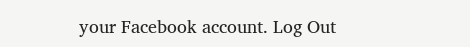your Facebook account. Log Out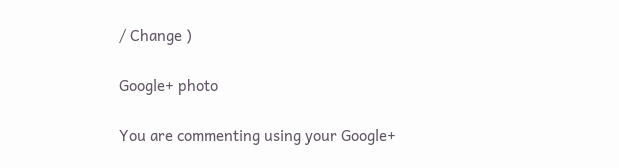/ Change )

Google+ photo

You are commenting using your Google+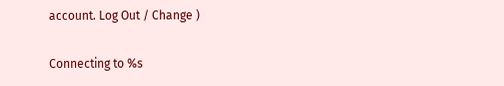account. Log Out / Change )

Connecting to %s